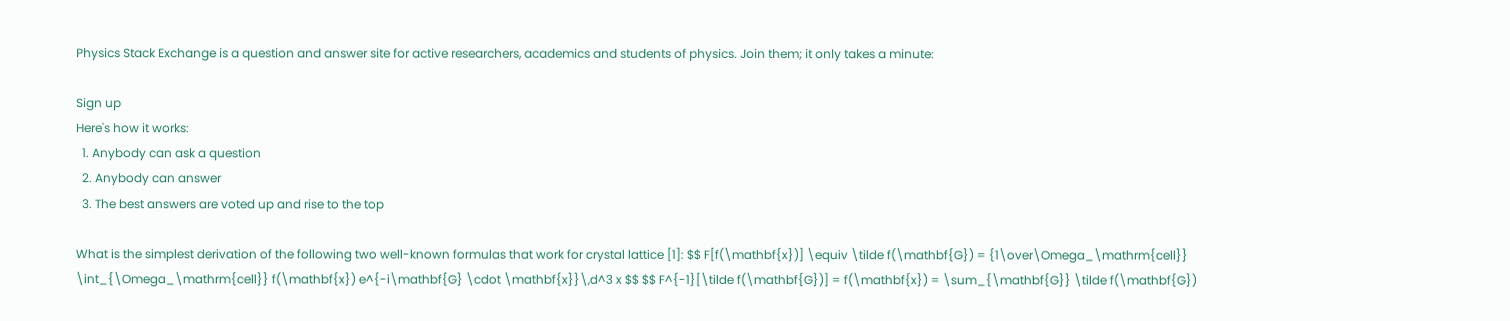Physics Stack Exchange is a question and answer site for active researchers, academics and students of physics. Join them; it only takes a minute:

Sign up
Here's how it works:
  1. Anybody can ask a question
  2. Anybody can answer
  3. The best answers are voted up and rise to the top

What is the simplest derivation of the following two well-known formulas that work for crystal lattice [1]: $$ F[f(\mathbf{x})] \equiv \tilde f(\mathbf{G}) = {1\over\Omega_\mathrm{cell}} \int_{\Omega_\mathrm{cell}} f(\mathbf{x}) e^{-i\mathbf{G} \cdot \mathbf{x}}\,d^3 x $$ $$ F^{-1}[\tilde f(\mathbf{G})] = f(\mathbf{x}) = \sum_{\mathbf{G}} \tilde f(\mathbf{G})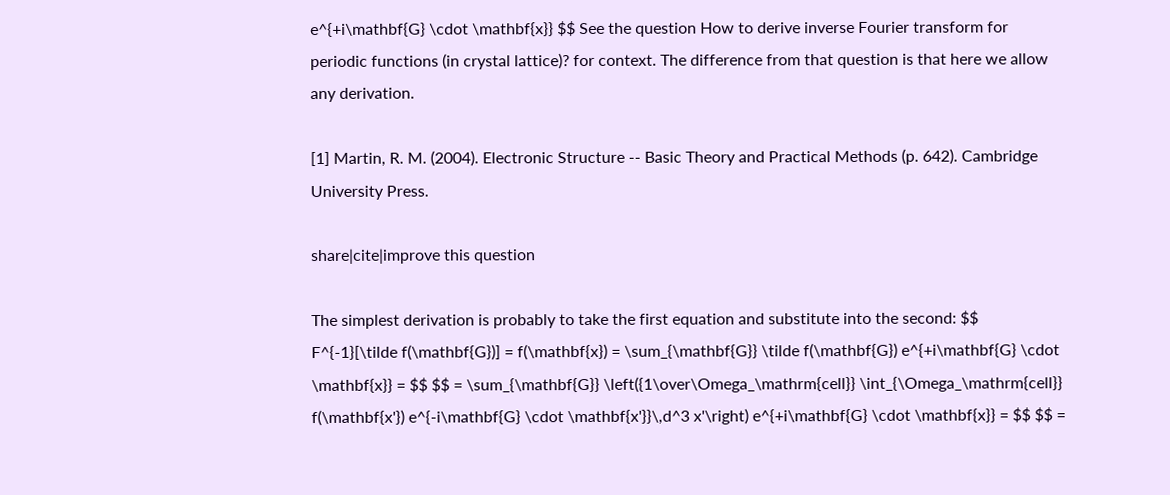e^{+i\mathbf{G} \cdot \mathbf{x}} $$ See the question How to derive inverse Fourier transform for periodic functions (in crystal lattice)? for context. The difference from that question is that here we allow any derivation.

[1] Martin, R. M. (2004). Electronic Structure -- Basic Theory and Practical Methods (p. 642). Cambridge University Press.

share|cite|improve this question

The simplest derivation is probably to take the first equation and substitute into the second: $$ F^{-1}[\tilde f(\mathbf{G})] = f(\mathbf{x}) = \sum_{\mathbf{G}} \tilde f(\mathbf{G}) e^{+i\mathbf{G} \cdot \mathbf{x}} = $$ $$ = \sum_{\mathbf{G}} \left({1\over\Omega_\mathrm{cell}} \int_{\Omega_\mathrm{cell}} f(\mathbf{x'}) e^{-i\mathbf{G} \cdot \mathbf{x'}}\,d^3 x'\right) e^{+i\mathbf{G} \cdot \mathbf{x}} = $$ $$ =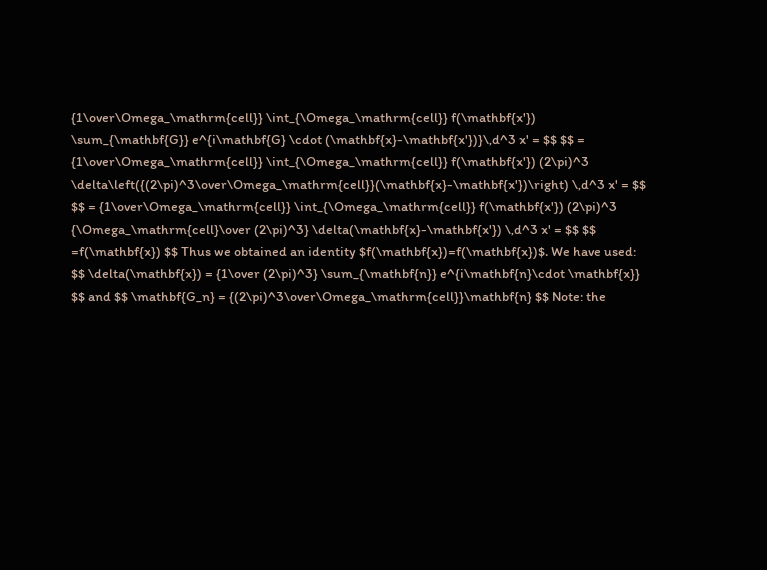{1\over\Omega_\mathrm{cell}} \int_{\Omega_\mathrm{cell}} f(\mathbf{x'}) \sum_{\mathbf{G}} e^{i\mathbf{G} \cdot (\mathbf{x}-\mathbf{x'})}\,d^3 x' = $$ $$ = {1\over\Omega_\mathrm{cell}} \int_{\Omega_\mathrm{cell}} f(\mathbf{x'}) (2\pi)^3 \delta\left({(2\pi)^3\over\Omega_\mathrm{cell}}(\mathbf{x}-\mathbf{x'})\right) \,d^3 x' = $$ $$ = {1\over\Omega_\mathrm{cell}} \int_{\Omega_\mathrm{cell}} f(\mathbf{x'}) (2\pi)^3 {\Omega_\mathrm{cell}\over (2\pi)^3} \delta(\mathbf{x}-\mathbf{x'}) \,d^3 x' = $$ $$ =f(\mathbf{x}) $$ Thus we obtained an identity $f(\mathbf{x})=f(\mathbf{x})$. We have used: $$ \delta(\mathbf{x}) = {1\over (2\pi)^3} \sum_{\mathbf{n}} e^{i\mathbf{n}\cdot \mathbf{x}} $$ and $$ \mathbf{G_n} = {(2\pi)^3\over\Omega_\mathrm{cell}}\mathbf{n} $$ Note: the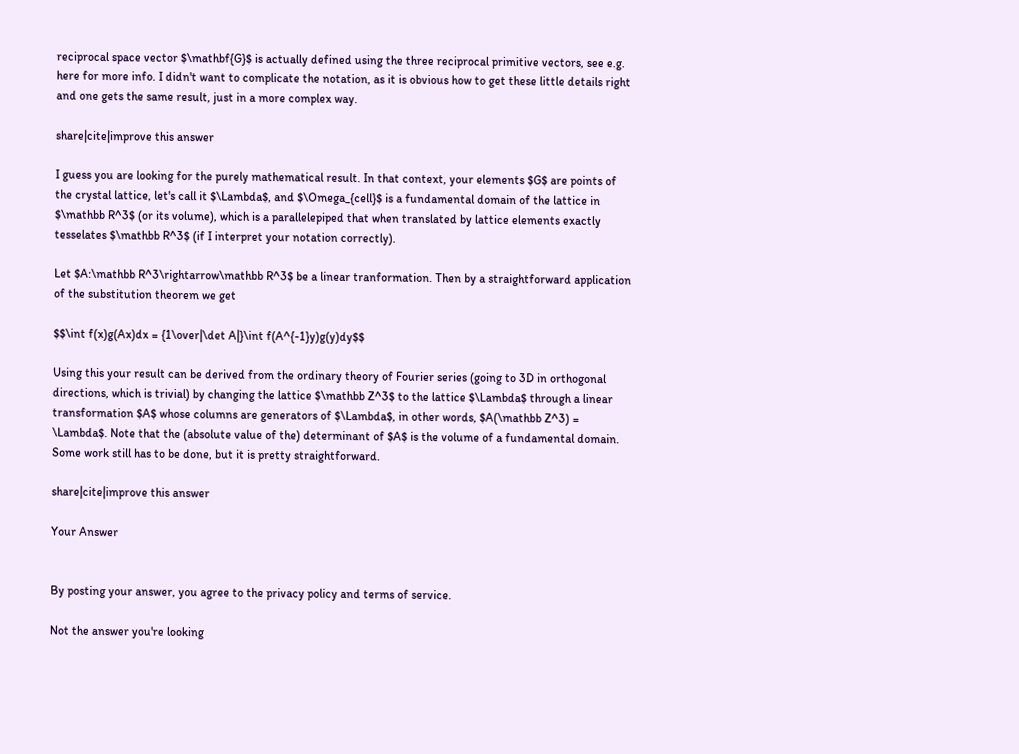reciprocal space vector $\mathbf{G}$ is actually defined using the three reciprocal primitive vectors, see e.g. here for more info. I didn't want to complicate the notation, as it is obvious how to get these little details right and one gets the same result, just in a more complex way.

share|cite|improve this answer

I guess you are looking for the purely mathematical result. In that context, your elements $G$ are points of the crystal lattice, let's call it $\Lambda$, and $\Omega_{cell}$ is a fundamental domain of the lattice in $\mathbb R^3$ (or its volume), which is a parallelepiped that when translated by lattice elements exactly tesselates $\mathbb R^3$ (if I interpret your notation correctly).

Let $A:\mathbb R^3\rightarrow\mathbb R^3$ be a linear tranformation. Then by a straightforward application of the substitution theorem we get

$$\int f(x)g(Ax)dx = {1\over|\det A|}\int f(A^{-1}y)g(y)dy$$

Using this your result can be derived from the ordinary theory of Fourier series (going to 3D in orthogonal directions, which is trivial) by changing the lattice $\mathbb Z^3$ to the lattice $\Lambda$ through a linear transformation $A$ whose columns are generators of $\Lambda$, in other words, $A(\mathbb Z^3) = \Lambda$. Note that the (absolute value of the) determinant of $A$ is the volume of a fundamental domain. Some work still has to be done, but it is pretty straightforward.

share|cite|improve this answer

Your Answer


By posting your answer, you agree to the privacy policy and terms of service.

Not the answer you're looking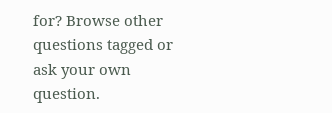for? Browse other questions tagged or ask your own question.